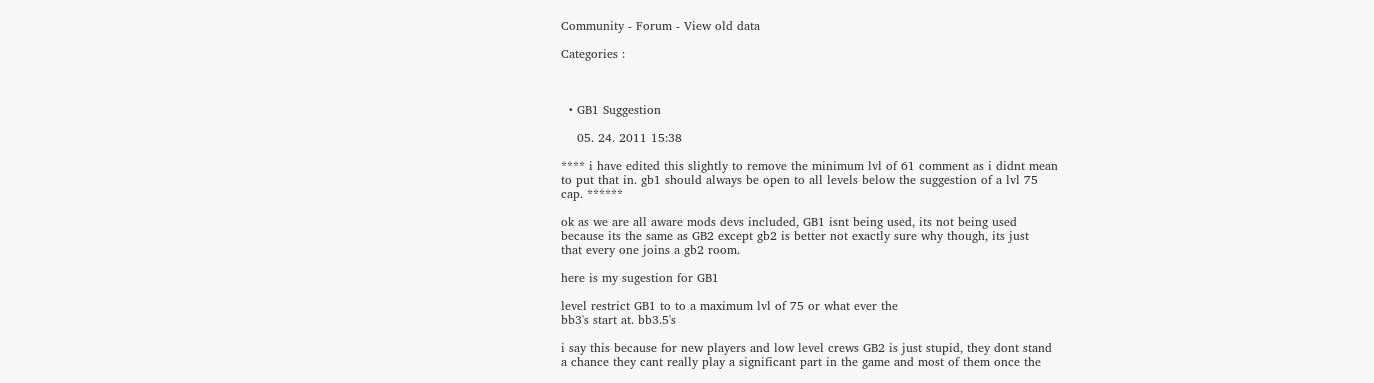Community - Forum - View old data

Categories :



  • GB1 Suggestion

    05. 24. 2011 15:38

**** i have edited this slightly to remove the minimum lvl of 61 comment as i didnt mean
to put that in. gb1 should always be open to all levels below the suggestion of a lvl 75
cap. ******

ok as we are all aware mods devs included, GB1 isnt being used, its not being used
because its the same as GB2 except gb2 is better not exactly sure why though, its just
that every one joins a gb2 room.

here is my sugestion for GB1

level restrict GB1 to to a maximum lvl of 75 or what ever the
bb3's start at. bb3.5's

i say this because for new players and low level crews GB2 is just stupid, they dont stand
a chance they cant really play a significant part in the game and most of them once the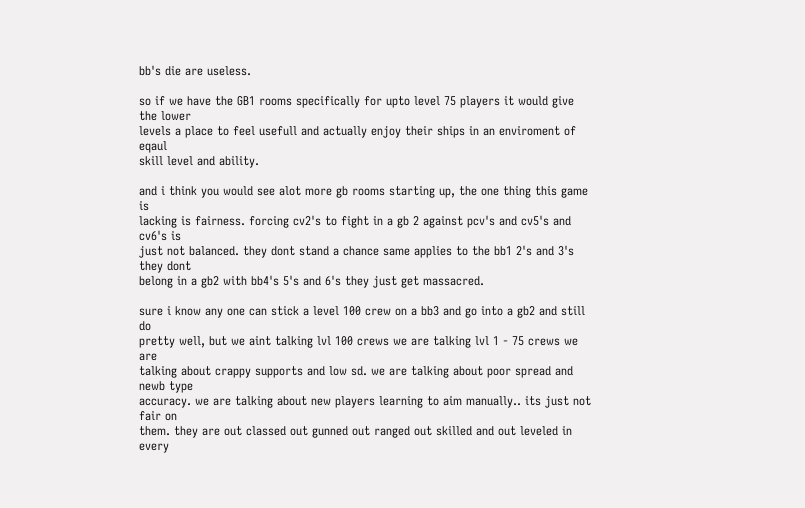bb's die are useless.

so if we have the GB1 rooms specifically for upto level 75 players it would give the lower
levels a place to feel usefull and actually enjoy their ships in an enviroment of eqaul
skill level and ability.

and i think you would see alot more gb rooms starting up, the one thing this game is
lacking is fairness. forcing cv2's to fight in a gb 2 against pcv's and cv5's and cv6's is
just not balanced. they dont stand a chance same applies to the bb1 2's and 3's they dont
belong in a gb2 with bb4's 5's and 6's they just get massacred.

sure i know any one can stick a level 100 crew on a bb3 and go into a gb2 and still do
pretty well, but we aint talking lvl 100 crews we are talking lvl 1 - 75 crews we are
talking about crappy supports and low sd. we are talking about poor spread and newb type
accuracy. we are talking about new players learning to aim manually.. its just not fair on
them. they are out classed out gunned out ranged out skilled and out leveled in every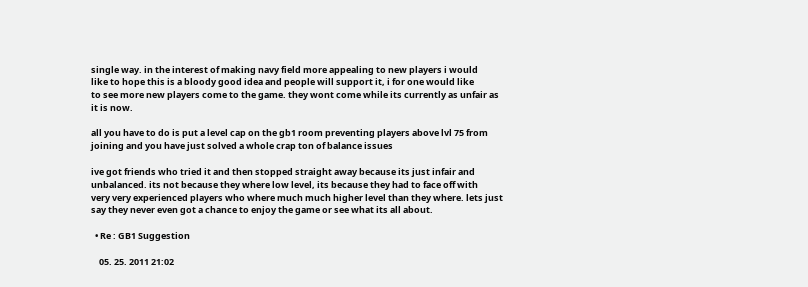single way. in the interest of making navy field more appealing to new players i would
like to hope this is a bloody good idea and people will support it, i for one would like
to see more new players come to the game. they wont come while its currently as unfair as
it is now.

all you have to do is put a level cap on the gb1 room preventing players above lvl 75 from
joining and you have just solved a whole crap ton of balance issues

ive got friends who tried it and then stopped straight away because its just infair and
unbalanced. its not because they where low level, its because they had to face off with
very very experienced players who where much much higher level than they where. lets just
say they never even got a chance to enjoy the game or see what its all about.

  • Re : GB1 Suggestion

    05. 25. 2011 21:02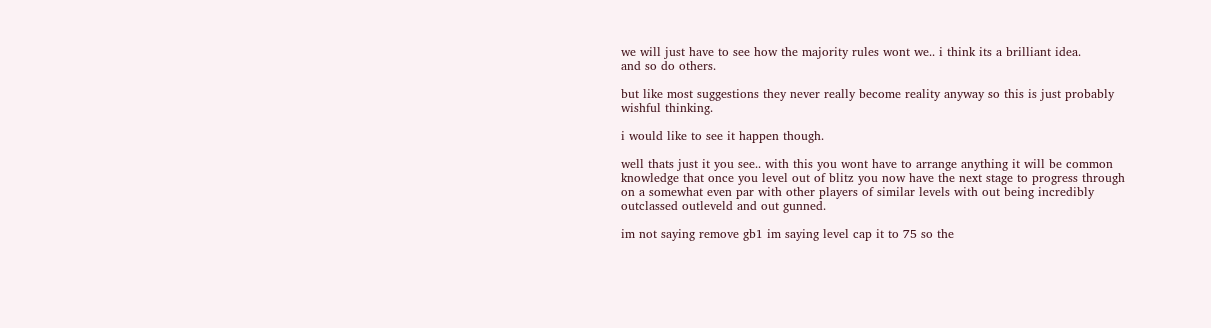we will just have to see how the majority rules wont we.. i think its a brilliant idea.
and so do others.

but like most suggestions they never really become reality anyway so this is just probably
wishful thinking.

i would like to see it happen though.

well thats just it you see.. with this you wont have to arrange anything it will be common
knowledge that once you level out of blitz you now have the next stage to progress through
on a somewhat even par with other players of similar levels with out being incredibly
outclassed outleveld and out gunned.

im not saying remove gb1 im saying level cap it to 75 so the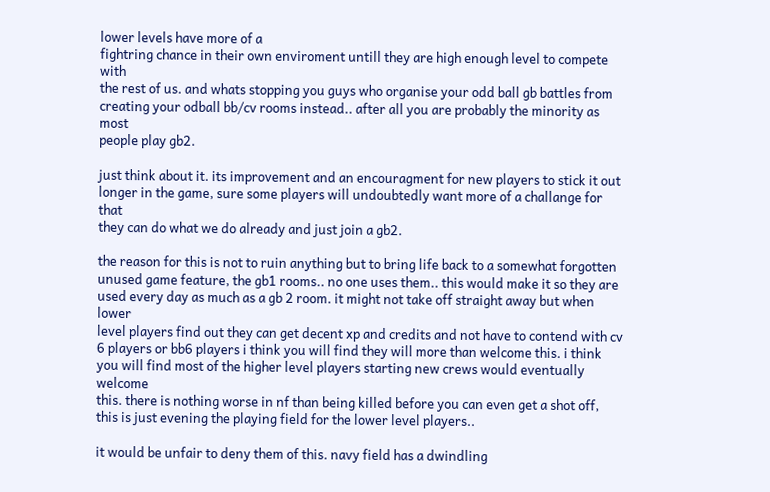lower levels have more of a
fightring chance in their own enviroment untill they are high enough level to compete with
the rest of us. and whats stopping you guys who organise your odd ball gb battles from
creating your odball bb/cv rooms instead.. after all you are probably the minority as most
people play gb2.

just think about it. its improvement and an encouragment for new players to stick it out
longer in the game, sure some players will undoubtedly want more of a challange for that
they can do what we do already and just join a gb2.

the reason for this is not to ruin anything but to bring life back to a somewhat forgotten
unused game feature, the gb1 rooms.. no one uses them.. this would make it so they are
used every day as much as a gb 2 room. it might not take off straight away but when lower
level players find out they can get decent xp and credits and not have to contend with cv
6 players or bb6 players i think you will find they will more than welcome this. i think
you will find most of the higher level players starting new crews would eventually welcome
this. there is nothing worse in nf than being killed before you can even get a shot off,
this is just evening the playing field for the lower level players..

it would be unfair to deny them of this. navy field has a dwindling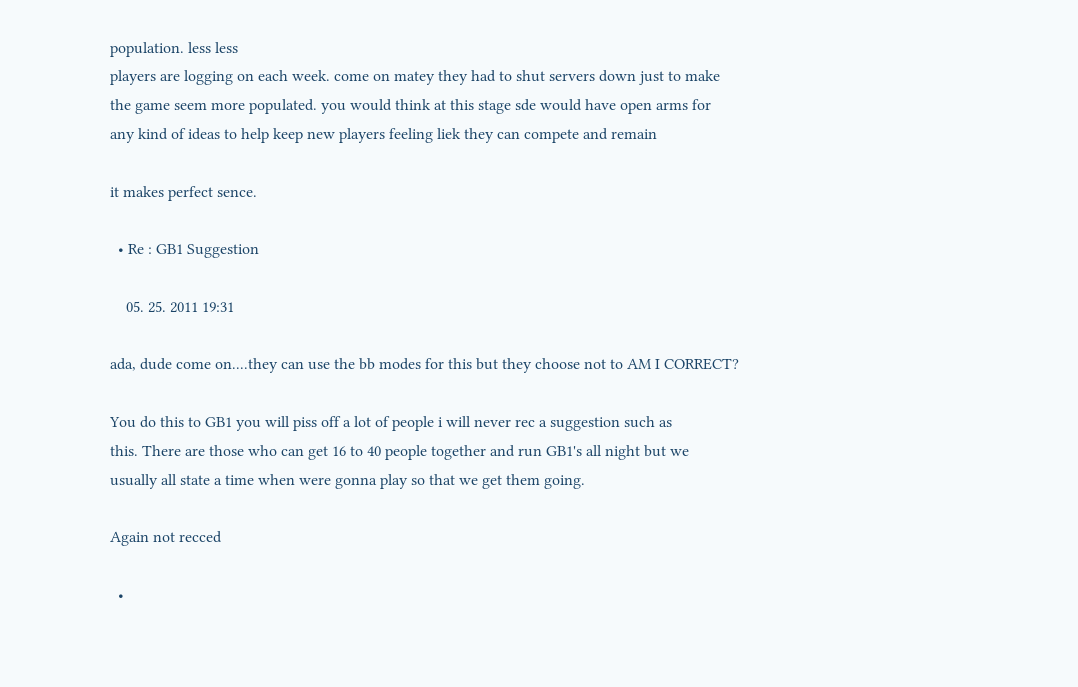population. less less
players are logging on each week. come on matey they had to shut servers down just to make
the game seem more populated. you would think at this stage sde would have open arms for
any kind of ideas to help keep new players feeling liek they can compete and remain

it makes perfect sence.

  • Re : GB1 Suggestion

    05. 25. 2011 19:31

ada, dude come on....they can use the bb modes for this but they choose not to AM I CORRECT?

You do this to GB1 you will piss off a lot of people i will never rec a suggestion such as
this. There are those who can get 16 to 40 people together and run GB1's all night but we
usually all state a time when were gonna play so that we get them going.

Again not recced

  •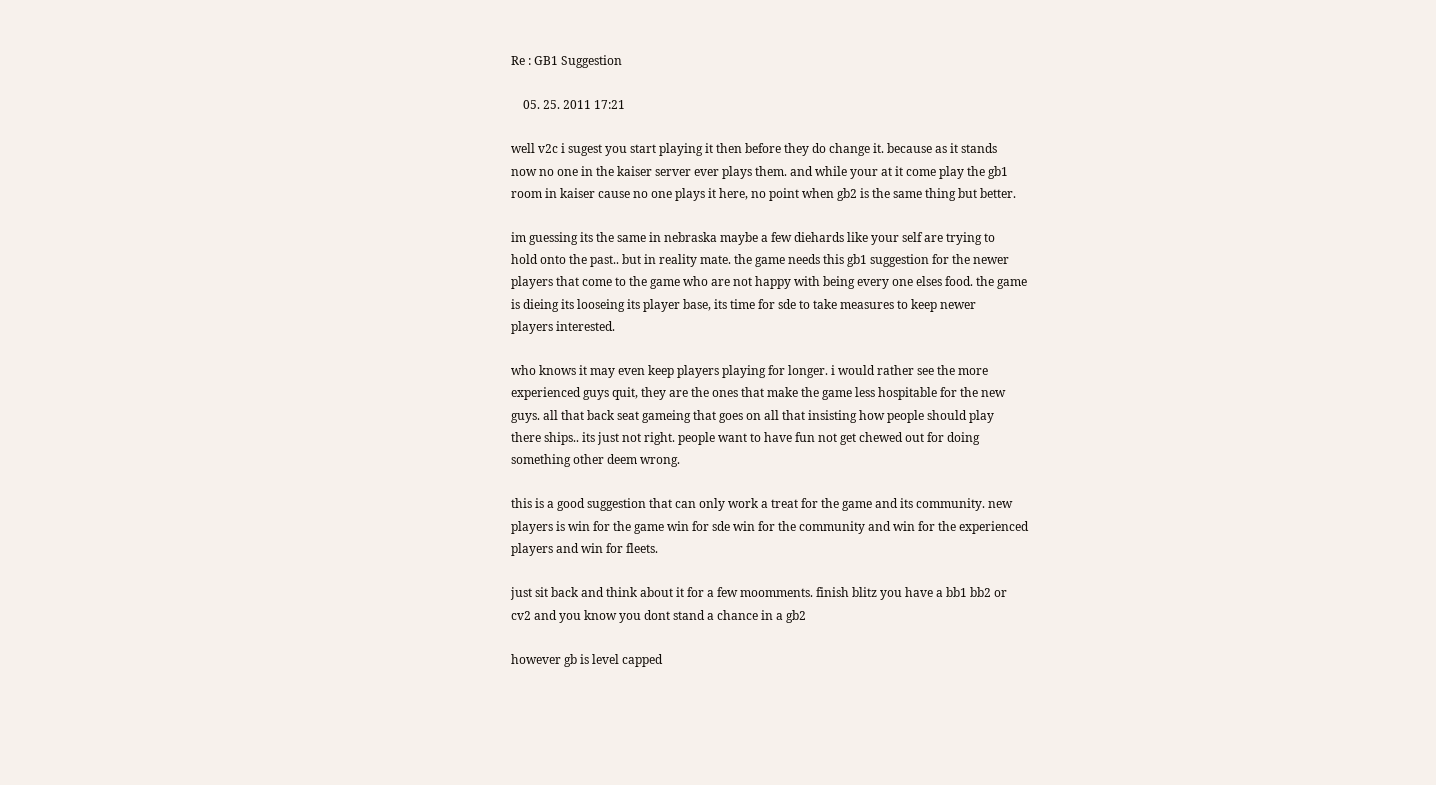Re : GB1 Suggestion

    05. 25. 2011 17:21

well v2c i sugest you start playing it then before they do change it. because as it stands
now no one in the kaiser server ever plays them. and while your at it come play the gb1
room in kaiser cause no one plays it here, no point when gb2 is the same thing but better.

im guessing its the same in nebraska maybe a few diehards like your self are trying to
hold onto the past.. but in reality mate. the game needs this gb1 suggestion for the newer
players that come to the game who are not happy with being every one elses food. the game
is dieing its looseing its player base, its time for sde to take measures to keep newer
players interested.

who knows it may even keep players playing for longer. i would rather see the more
experienced guys quit, they are the ones that make the game less hospitable for the new
guys. all that back seat gameing that goes on all that insisting how people should play
there ships.. its just not right. people want to have fun not get chewed out for doing
something other deem wrong.

this is a good suggestion that can only work a treat for the game and its community. new
players is win for the game win for sde win for the community and win for the experienced
players and win for fleets.

just sit back and think about it for a few moomments. finish blitz you have a bb1 bb2 or
cv2 and you know you dont stand a chance in a gb2

however gb is level capped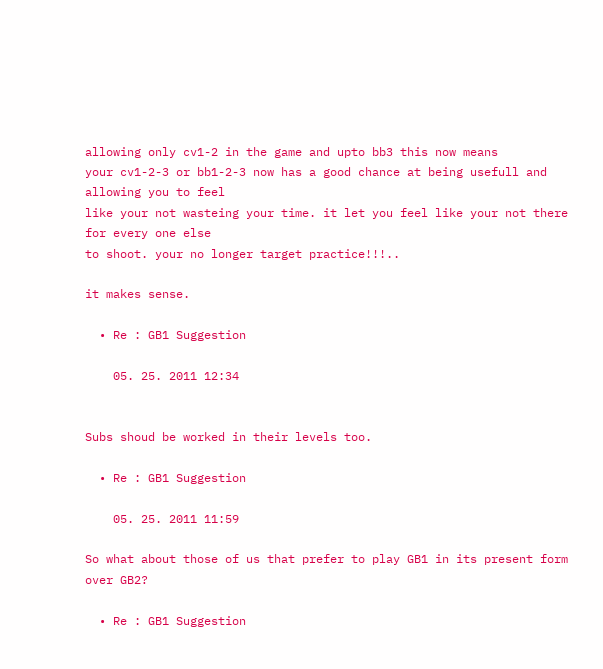allowing only cv1-2 in the game and upto bb3 this now means
your cv1-2-3 or bb1-2-3 now has a good chance at being usefull and allowing you to feel
like your not wasteing your time. it let you feel like your not there for every one else
to shoot. your no longer target practice!!!..

it makes sense.

  • Re : GB1 Suggestion

    05. 25. 2011 12:34


Subs shoud be worked in their levels too.

  • Re : GB1 Suggestion

    05. 25. 2011 11:59

So what about those of us that prefer to play GB1 in its present form over GB2?

  • Re : GB1 Suggestion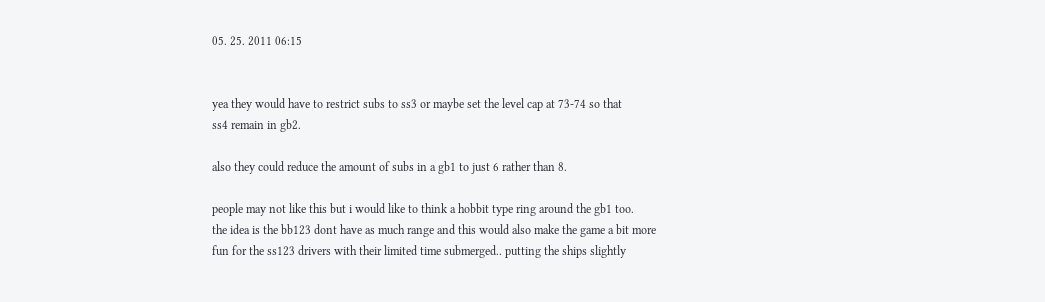05. 25. 2011 06:15


yea they would have to restrict subs to ss3 or maybe set the level cap at 73-74 so that
ss4 remain in gb2.

also they could reduce the amount of subs in a gb1 to just 6 rather than 8.

people may not like this but i would like to think a hobbit type ring around the gb1 too.
the idea is the bb123 dont have as much range and this would also make the game a bit more
fun for the ss123 drivers with their limited time submerged.. putting the ships slightly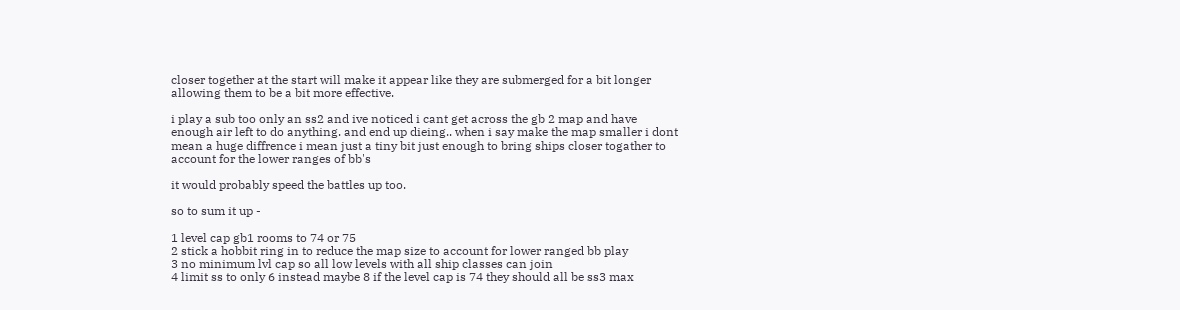closer together at the start will make it appear like they are submerged for a bit longer
allowing them to be a bit more effective.

i play a sub too only an ss2 and ive noticed i cant get across the gb 2 map and have
enough air left to do anything. and end up dieing.. when i say make the map smaller i dont
mean a huge diffrence i mean just a tiny bit just enough to bring ships closer togather to
account for the lower ranges of bb's

it would probably speed the battles up too.

so to sum it up -

1 level cap gb1 rooms to 74 or 75
2 stick a hobbit ring in to reduce the map size to account for lower ranged bb play
3 no minimum lvl cap so all low levels with all ship classes can join
4 limit ss to only 6 instead maybe 8 if the level cap is 74 they should all be ss3 max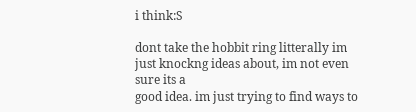i think:S

dont take the hobbit ring litterally im just knockng ideas about, im not even sure its a
good idea. im just trying to find ways to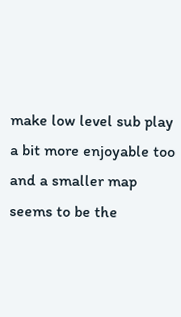make low level sub play a bit more enjoyable too
and a smaller map seems to be the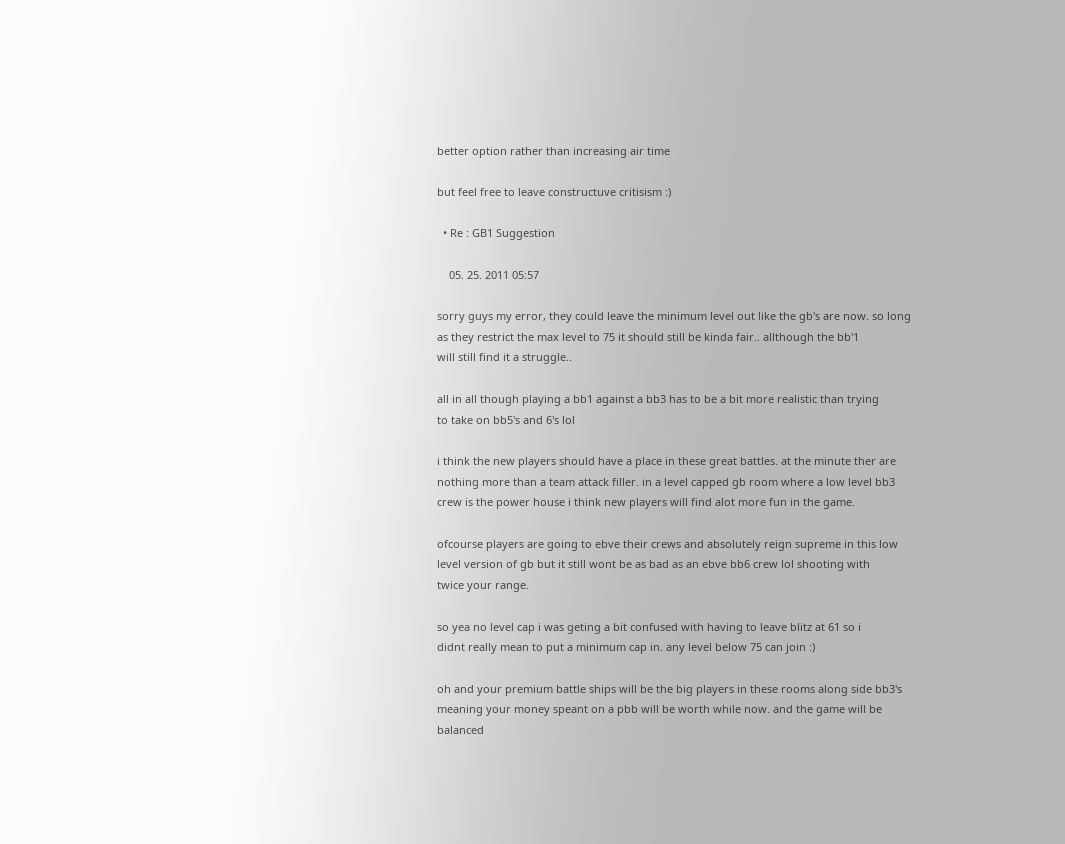better option rather than increasing air time

but feel free to leave constructuve critisism :)

  • Re : GB1 Suggestion

    05. 25. 2011 05:57

sorry guys my error, they could leave the minimum level out like the gb's are now. so long
as they restrict the max level to 75 it should still be kinda fair.. allthough the bb'1
will still find it a struggle..

all in all though playing a bb1 against a bb3 has to be a bit more realistic than trying
to take on bb5's and 6's lol

i think the new players should have a place in these great battles. at the minute ther are
nothing more than a team attack filler. in a level capped gb room where a low level bb3
crew is the power house i think new players will find alot more fun in the game.

ofcourse players are going to ebve their crews and absolutely reign supreme in this low
level version of gb but it still wont be as bad as an ebve bb6 crew lol shooting with
twice your range.

so yea no level cap i was geting a bit confused with having to leave blitz at 61 so i
didnt really mean to put a minimum cap in. any level below 75 can join :)

oh and your premium battle ships will be the big players in these rooms along side bb3's
meaning your money speant on a pbb will be worth while now. and the game will be balanced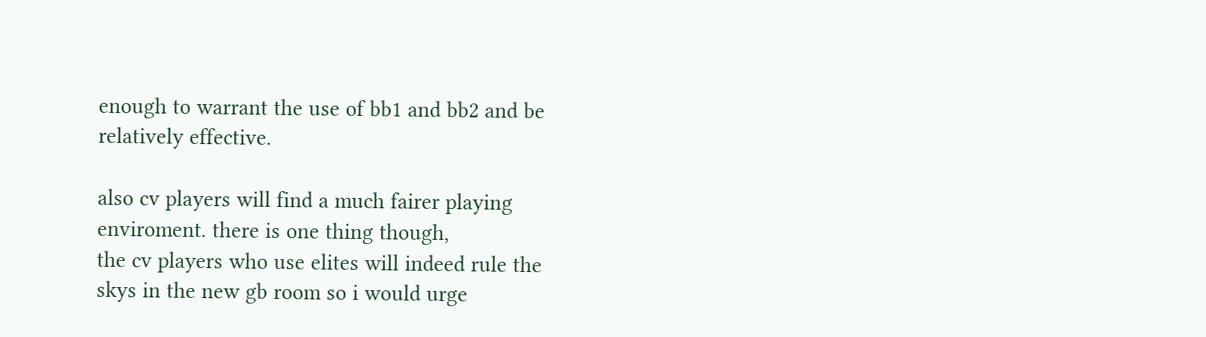enough to warrant the use of bb1 and bb2 and be relatively effective.

also cv players will find a much fairer playing enviroment. there is one thing though,
the cv players who use elites will indeed rule the skys in the new gb room so i would urge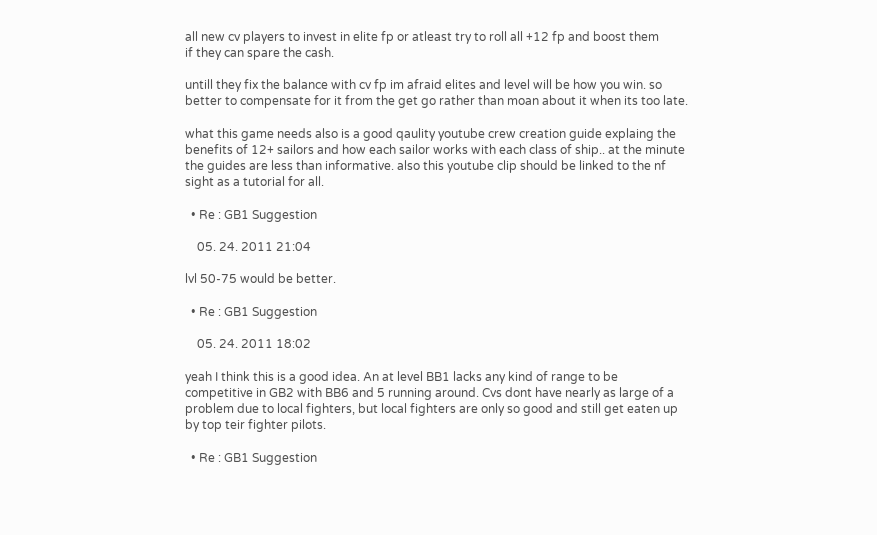all new cv players to invest in elite fp or atleast try to roll all +12 fp and boost them
if they can spare the cash.

untill they fix the balance with cv fp im afraid elites and level will be how you win. so
better to compensate for it from the get go rather than moan about it when its too late.

what this game needs also is a good qaulity youtube crew creation guide explaing the
benefits of 12+ sailors and how each sailor works with each class of ship.. at the minute
the guides are less than informative. also this youtube clip should be linked to the nf
sight as a tutorial for all.

  • Re : GB1 Suggestion

    05. 24. 2011 21:04

lvl 50-75 would be better.

  • Re : GB1 Suggestion

    05. 24. 2011 18:02

yeah I think this is a good idea. An at level BB1 lacks any kind of range to be
competitive in GB2 with BB6 and 5 running around. Cvs dont have nearly as large of a
problem due to local fighters, but local fighters are only so good and still get eaten up
by top teir fighter pilots.

  • Re : GB1 Suggestion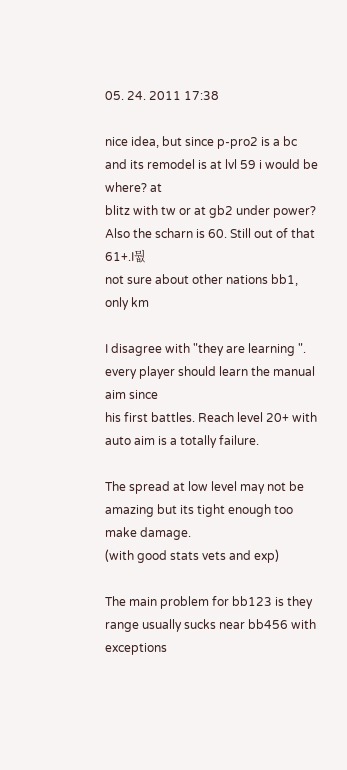05. 24. 2011 17:38

nice idea, but since p-pro2 is a bc and its remodel is at lvl 59 i would be where? at
blitz with tw or at gb2 under power? Also the scharn is 60. Still out of that 61+.I뭢
not sure about other nations bb1, only km

I disagree with "they are learning ". every player should learn the manual aim since
his first battles. Reach level 20+ with auto aim is a totally failure.

The spread at low level may not be amazing but its tight enough too make damage.
(with good stats vets and exp)

The main problem for bb123 is they range usually sucks near bb456 with exceptions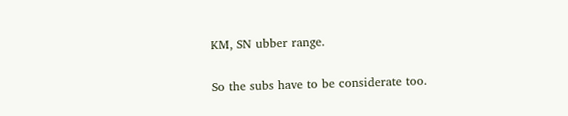KM, SN ubber range.

So the subs have to be considerate too.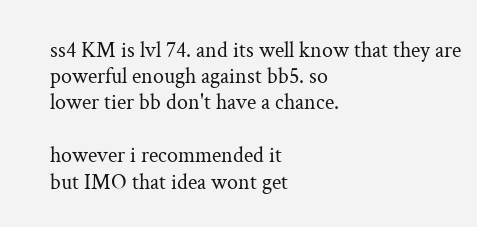ss4 KM is lvl 74. and its well know that they are powerful enough against bb5. so
lower tier bb don't have a chance.

however i recommended it
but IMO that idea wont get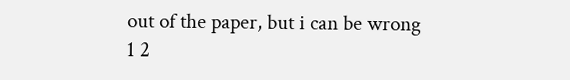out of the paper, but i can be wrong
1 2